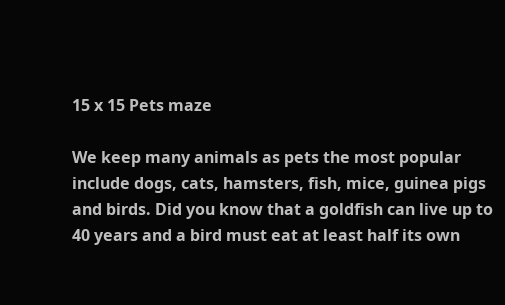15 x 15 Pets maze

We keep many animals as pets the most popular include dogs, cats, hamsters, fish, mice, guinea pigs and birds. Did you know that a goldfish can live up to 40 years and a bird must eat at least half its own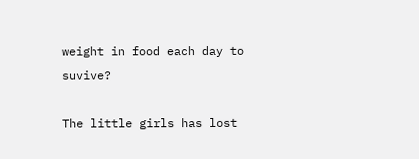weight in food each day to suvive?

The little girls has lost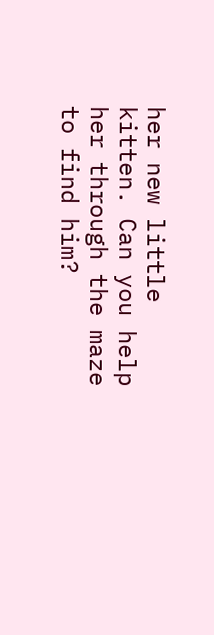her new little kitten. Can you help her through the maze to find him?